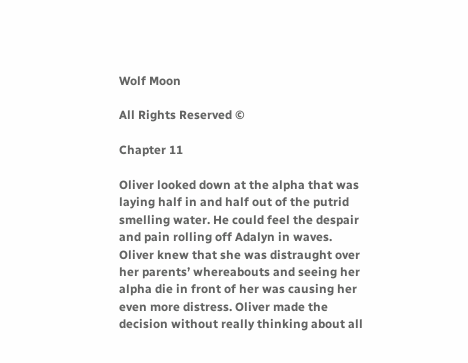Wolf Moon

All Rights Reserved ©

Chapter 11

Oliver looked down at the alpha that was laying half in and half out of the putrid smelling water. He could feel the despair and pain rolling off Adalyn in waves. Oliver knew that she was distraught over her parents’ whereabouts and seeing her alpha die in front of her was causing her even more distress. Oliver made the decision without really thinking about all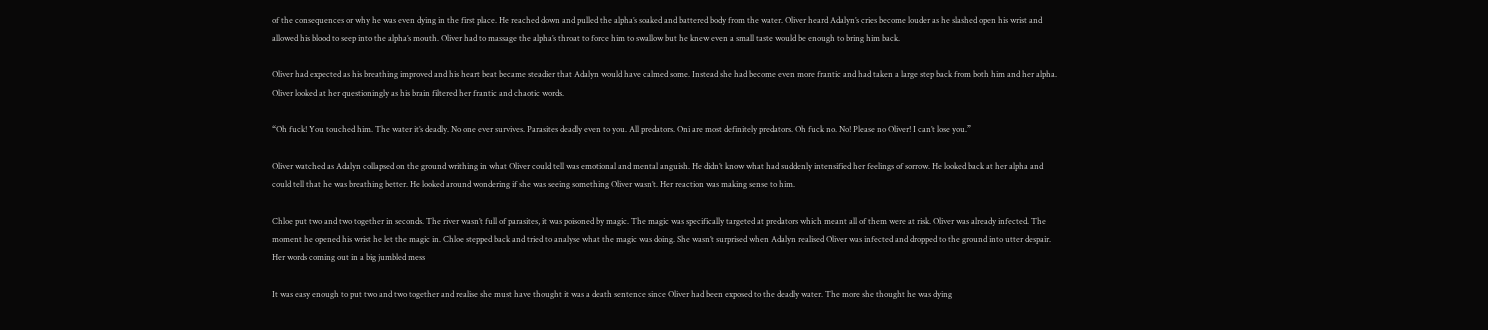of the consequences or why he was even dying in the first place. He reached down and pulled the alpha’s soaked and battered body from the water. Oliver heard Adalyn’s cries become louder as he slashed open his wrist and allowed his blood to seep into the alpha’s mouth. Oliver had to massage the alpha’s throat to force him to swallow but he knew even a small taste would be enough to bring him back.

Oliver had expected as his breathing improved and his heart beat became steadier that Adalyn would have calmed some. Instead she had become even more frantic and had taken a large step back from both him and her alpha. Oliver looked at her questioningly as his brain filtered her frantic and chaotic words.

“Oh fuck! You touched him. The water it’s deadly. No one ever survives. Parasites deadly even to you. All predators. Oni are most definitely predators. Oh fuck no. No! Please no Oliver! I can’t lose you.”

Oliver watched as Adalyn collapsed on the ground writhing in what Oliver could tell was emotional and mental anguish. He didn’t know what had suddenly intensified her feelings of sorrow. He looked back at her alpha and could tell that he was breathing better. He looked around wondering if she was seeing something Oliver wasn’t. Her reaction was making sense to him.

Chloe put two and two together in seconds. The river wasn’t full of parasites, it was poisoned by magic. The magic was specifically targeted at predators which meant all of them were at risk. Oliver was already infected. The moment he opened his wrist he let the magic in. Chloe stepped back and tried to analyse what the magic was doing. She wasn’t surprised when Adalyn realised Oliver was infected and dropped to the ground into utter despair. Her words coming out in a big jumbled mess

It was easy enough to put two and two together and realise she must have thought it was a death sentence since Oliver had been exposed to the deadly water. The more she thought he was dying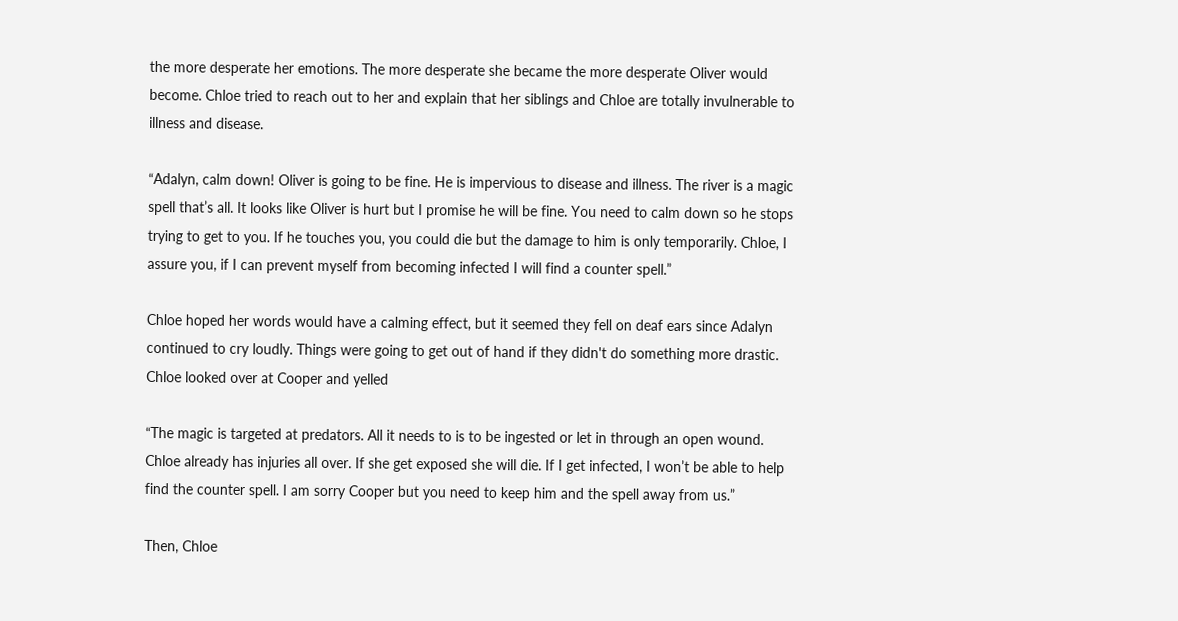the more desperate her emotions. The more desperate she became the more desperate Oliver would become. Chloe tried to reach out to her and explain that her siblings and Chloe are totally invulnerable to illness and disease.

“Adalyn, calm down! Oliver is going to be fine. He is impervious to disease and illness. The river is a magic spell that’s all. It looks like Oliver is hurt but I promise he will be fine. You need to calm down so he stops trying to get to you. If he touches you, you could die but the damage to him is only temporarily. Chloe, I assure you, if I can prevent myself from becoming infected I will find a counter spell.”

Chloe hoped her words would have a calming effect, but it seemed they fell on deaf ears since Adalyn continued to cry loudly. Things were going to get out of hand if they didn't do something more drastic. Chloe looked over at Cooper and yelled

“The magic is targeted at predators. All it needs to is to be ingested or let in through an open wound. Chloe already has injuries all over. If she get exposed she will die. If I get infected, I won’t be able to help find the counter spell. I am sorry Cooper but you need to keep him and the spell away from us.”

Then, Chloe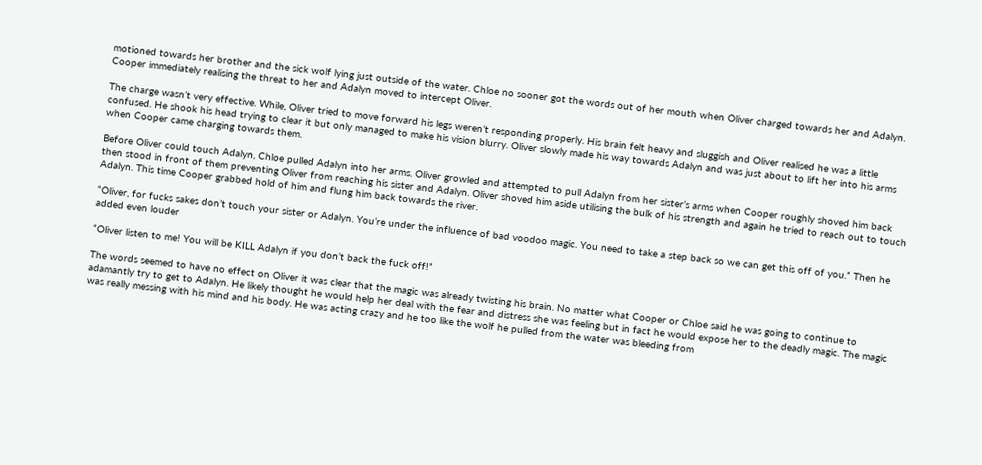motioned towards her brother and the sick wolf lying just outside of the water. Chloe no sooner got the words out of her mouth when Oliver charged towards her and Adalyn. Cooper immediately realising the threat to her and Adalyn moved to intercept Oliver.

The charge wasn’t very effective. While, Oliver tried to move forward his legs weren’t responding properly. His brain felt heavy and sluggish and Oliver realised he was a little confused. He shook his head trying to clear it but only managed to make his vision blurry. Oliver slowly made his way towards Adalyn and was just about to lift her into his arms when Cooper came charging towards them.

Before Oliver could touch Adalyn, Chloe pulled Adalyn into her arms. Oliver growled and attempted to pull Adalyn from her sister’s arms when Cooper roughly shoved him back then stood in front of them preventing Oliver from reaching his sister and Adalyn. Oliver shoved him aside utilising the bulk of his strength and again he tried to reach out to touch Adalyn. This time Cooper grabbed hold of him and flung him back towards the river.

“Oliver, for fucks sakes don’t touch your sister or Adalyn. You’re under the influence of bad voodoo magic. You need to take a step back so we can get this off of you.” Then he added even louder

“Oliver listen to me! You will be KILL Adalyn if you don’t back the fuck off!”

The words seemed to have no effect on Oliver it was clear that the magic was already twisting his brain. No matter what Cooper or Chloe said he was going to continue to adamantly try to get to Adalyn. He likely thought he would help her deal with the fear and distress she was feeling but in fact he would expose her to the deadly magic. The magic was really messing with his mind and his body. He was acting crazy and he too like the wolf he pulled from the water was bleeding from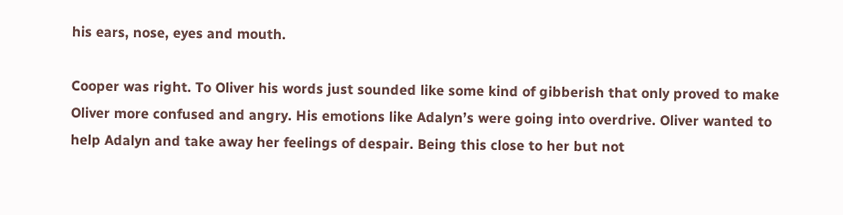his ears, nose, eyes and mouth.

Cooper was right. To Oliver his words just sounded like some kind of gibberish that only proved to make Oliver more confused and angry. His emotions like Adalyn’s were going into overdrive. Oliver wanted to help Adalyn and take away her feelings of despair. Being this close to her but not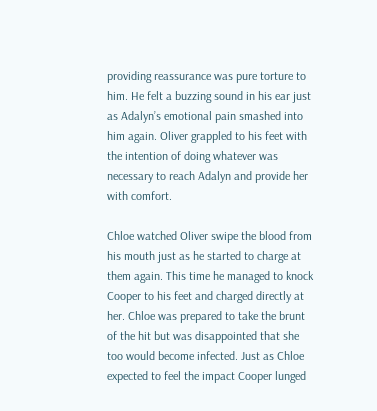providing reassurance was pure torture to him. He felt a buzzing sound in his ear just as Adalyn’s emotional pain smashed into him again. Oliver grappled to his feet with the intention of doing whatever was necessary to reach Adalyn and provide her with comfort.

Chloe watched Oliver swipe the blood from his mouth just as he started to charge at them again. This time he managed to knock Cooper to his feet and charged directly at her. Chloe was prepared to take the brunt of the hit but was disappointed that she too would become infected. Just as Chloe expected to feel the impact Cooper lunged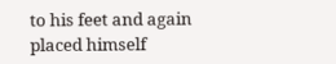to his feet and again placed himself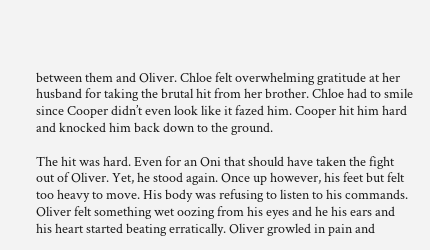between them and Oliver. Chloe felt overwhelming gratitude at her husband for taking the brutal hit from her brother. Chloe had to smile since Cooper didn’t even look like it fazed him. Cooper hit him hard and knocked him back down to the ground.

The hit was hard. Even for an Oni that should have taken the fight out of Oliver. Yet, he stood again. Once up however, his feet but felt too heavy to move. His body was refusing to listen to his commands. Oliver felt something wet oozing from his eyes and he his ears and his heart started beating erratically. Oliver growled in pain and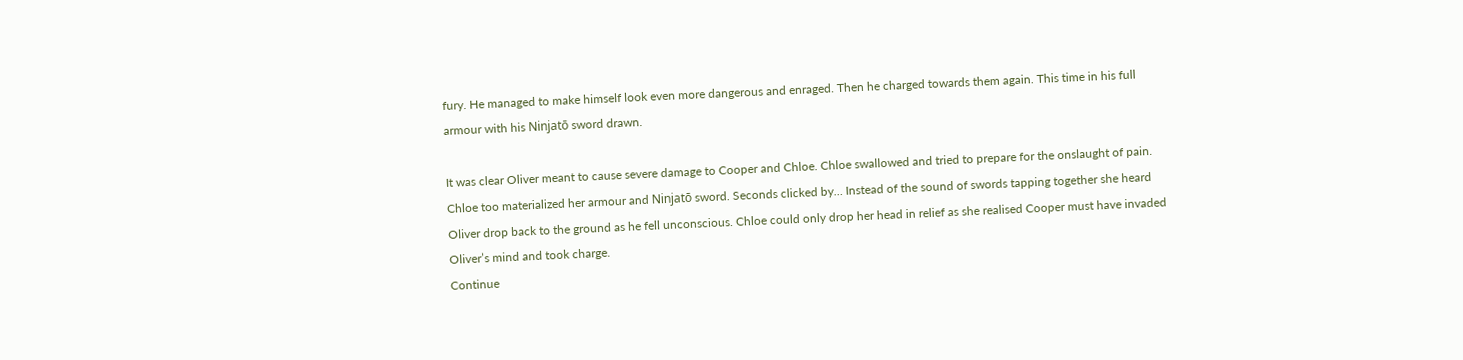fury. He managed to make himself look even more dangerous and enraged. Then he charged towards them again. This time in his full armour with his Ninjatō sword drawn.

It was clear Oliver meant to cause severe damage to Cooper and Chloe. Chloe swallowed and tried to prepare for the onslaught of pain. Chloe too materialized her armour and Ninjatō sword. Seconds clicked by… Instead of the sound of swords tapping together she heard Oliver drop back to the ground as he fell unconscious. Chloe could only drop her head in relief as she realised Cooper must have invaded Oliver’s mind and took charge.
Continue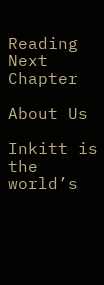Reading Next Chapter

About Us

Inkitt is the world’s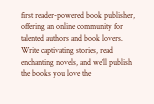first reader-powered book publisher, offering an online community for talented authors and book lovers. Write captivating stories, read enchanting novels, and we’ll publish the books you love the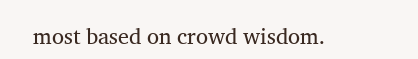most based on crowd wisdom.